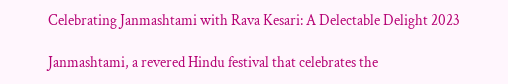Celebrating Janmashtami with Rava Kesari: A Delectable Delight 2023

Janmashtami, a revered Hindu festival that celebrates the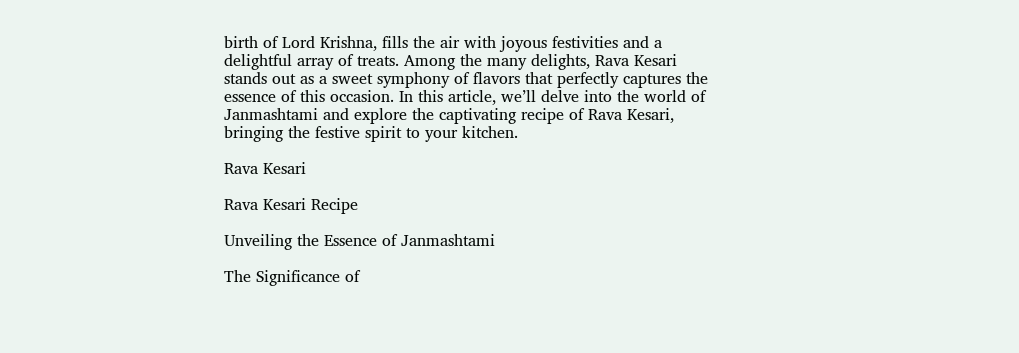birth of Lord Krishna, fills the air with joyous festivities and a delightful array of treats. Among the many delights, Rava Kesari stands out as a sweet symphony of flavors that perfectly captures the essence of this occasion. In this article, we’ll delve into the world of Janmashtami and explore the captivating recipe of Rava Kesari, bringing the festive spirit to your kitchen.

Rava Kesari

Rava Kesari Recipe

Unveiling the Essence of Janmashtami

The Significance of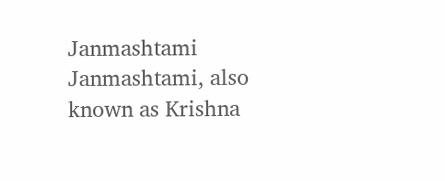Janmashtami
Janmashtami, also known as Krishna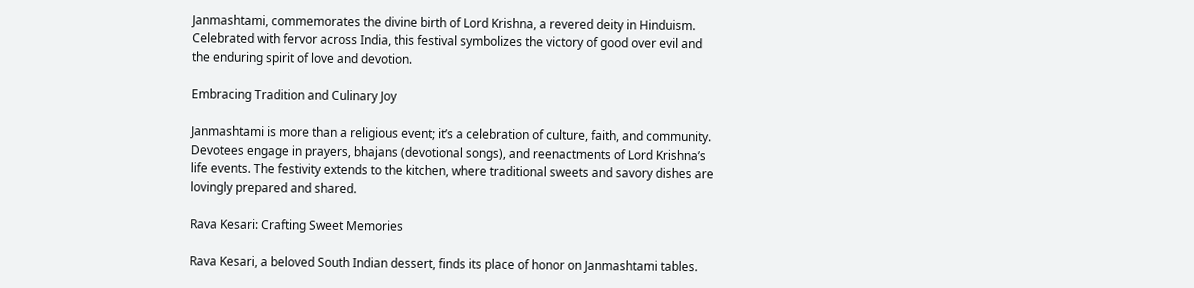Janmashtami, commemorates the divine birth of Lord Krishna, a revered deity in Hinduism. Celebrated with fervor across India, this festival symbolizes the victory of good over evil and the enduring spirit of love and devotion.

Embracing Tradition and Culinary Joy

Janmashtami is more than a religious event; it’s a celebration of culture, faith, and community. Devotees engage in prayers, bhajans (devotional songs), and reenactments of Lord Krishna’s life events. The festivity extends to the kitchen, where traditional sweets and savory dishes are lovingly prepared and shared.

Rava Kesari: Crafting Sweet Memories

Rava Kesari, a beloved South Indian dessert, finds its place of honor on Janmashtami tables.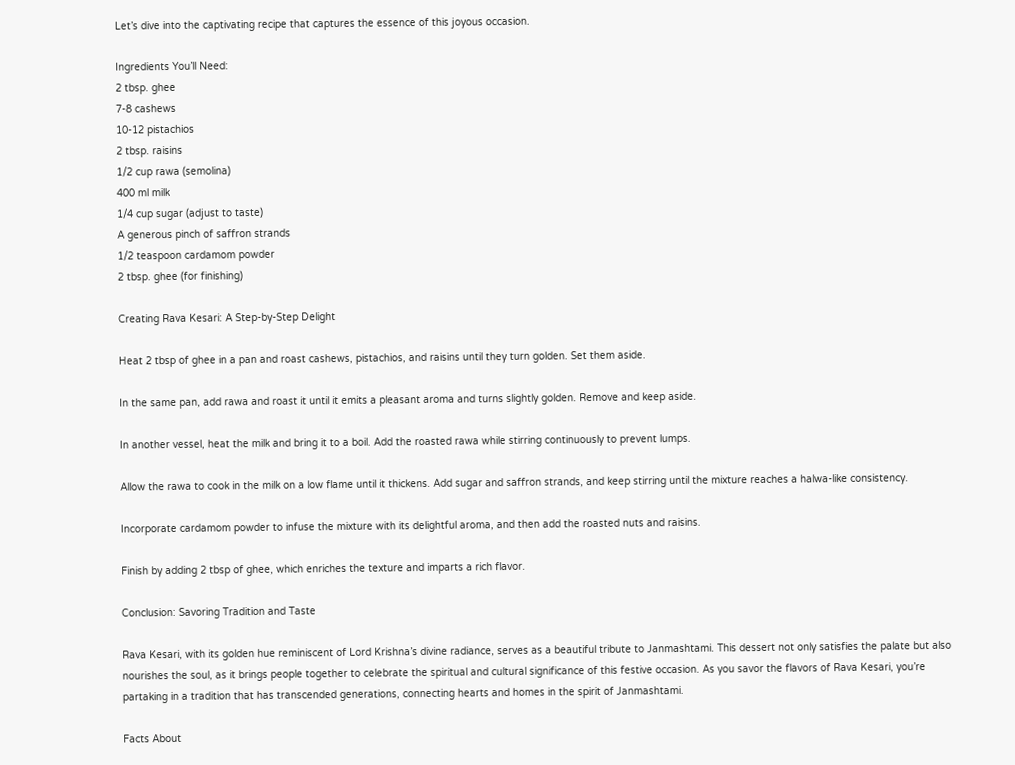Let’s dive into the captivating recipe that captures the essence of this joyous occasion.

Ingredients You’ll Need:
2 tbsp. ghee
7-8 cashews
10-12 pistachios
2 tbsp. raisins
1/2 cup rawa (semolina)
400 ml milk
1/4 cup sugar (adjust to taste)
A generous pinch of saffron strands
1/2 teaspoon cardamom powder
2 tbsp. ghee (for finishing)

Creating Rava Kesari: A Step-by-Step Delight

Heat 2 tbsp of ghee in a pan and roast cashews, pistachios, and raisins until they turn golden. Set them aside.

In the same pan, add rawa and roast it until it emits a pleasant aroma and turns slightly golden. Remove and keep aside.

In another vessel, heat the milk and bring it to a boil. Add the roasted rawa while stirring continuously to prevent lumps.

Allow the rawa to cook in the milk on a low flame until it thickens. Add sugar and saffron strands, and keep stirring until the mixture reaches a halwa-like consistency.

Incorporate cardamom powder to infuse the mixture with its delightful aroma, and then add the roasted nuts and raisins.

Finish by adding 2 tbsp of ghee, which enriches the texture and imparts a rich flavor.

Conclusion: Savoring Tradition and Taste

Rava Kesari, with its golden hue reminiscent of Lord Krishna’s divine radiance, serves as a beautiful tribute to Janmashtami. This dessert not only satisfies the palate but also nourishes the soul, as it brings people together to celebrate the spiritual and cultural significance of this festive occasion. As you savor the flavors of Rava Kesari, you’re partaking in a tradition that has transcended generations, connecting hearts and homes in the spirit of Janmashtami.

Facts About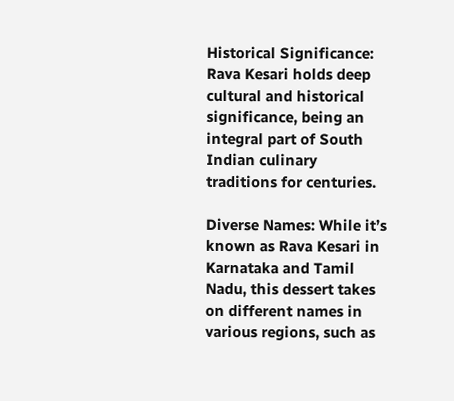Historical Significance: Rava Kesari holds deep cultural and historical significance, being an integral part of South Indian culinary traditions for centuries.

Diverse Names: While it’s known as Rava Kesari in Karnataka and Tamil Nadu, this dessert takes on different names in various regions, such as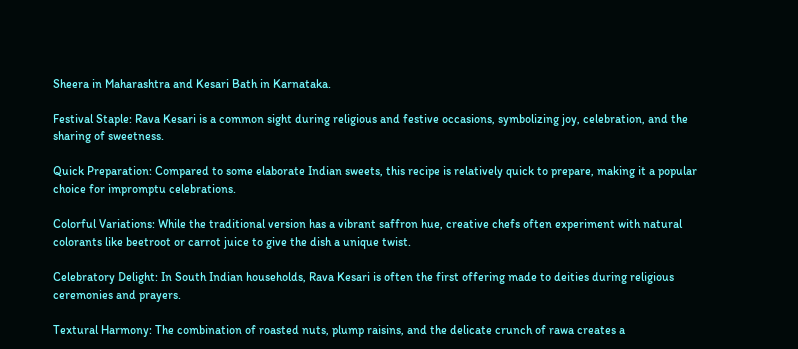Sheera in Maharashtra and Kesari Bath in Karnataka.

Festival Staple: Rava Kesari is a common sight during religious and festive occasions, symbolizing joy, celebration, and the sharing of sweetness.

Quick Preparation: Compared to some elaborate Indian sweets, this recipe is relatively quick to prepare, making it a popular choice for impromptu celebrations.

Colorful Variations: While the traditional version has a vibrant saffron hue, creative chefs often experiment with natural colorants like beetroot or carrot juice to give the dish a unique twist.

Celebratory Delight: In South Indian households, Rava Kesari is often the first offering made to deities during religious ceremonies and prayers.

Textural Harmony: The combination of roasted nuts, plump raisins, and the delicate crunch of rawa creates a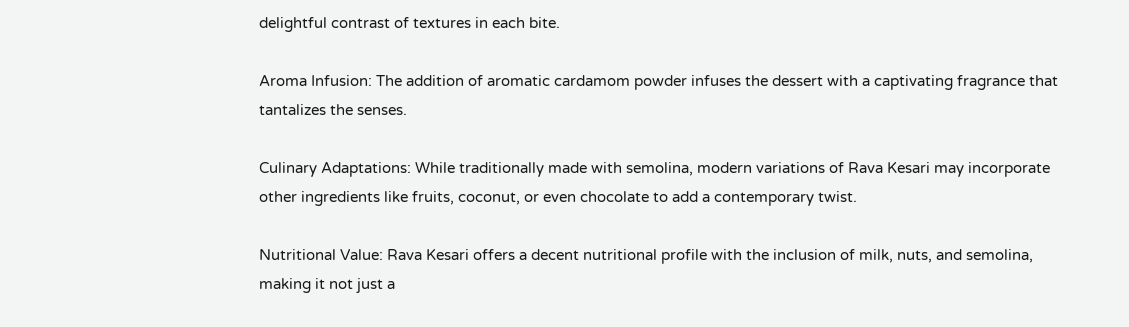delightful contrast of textures in each bite.

Aroma Infusion: The addition of aromatic cardamom powder infuses the dessert with a captivating fragrance that tantalizes the senses.

Culinary Adaptations: While traditionally made with semolina, modern variations of Rava Kesari may incorporate other ingredients like fruits, coconut, or even chocolate to add a contemporary twist.

Nutritional Value: Rava Kesari offers a decent nutritional profile with the inclusion of milk, nuts, and semolina, making it not just a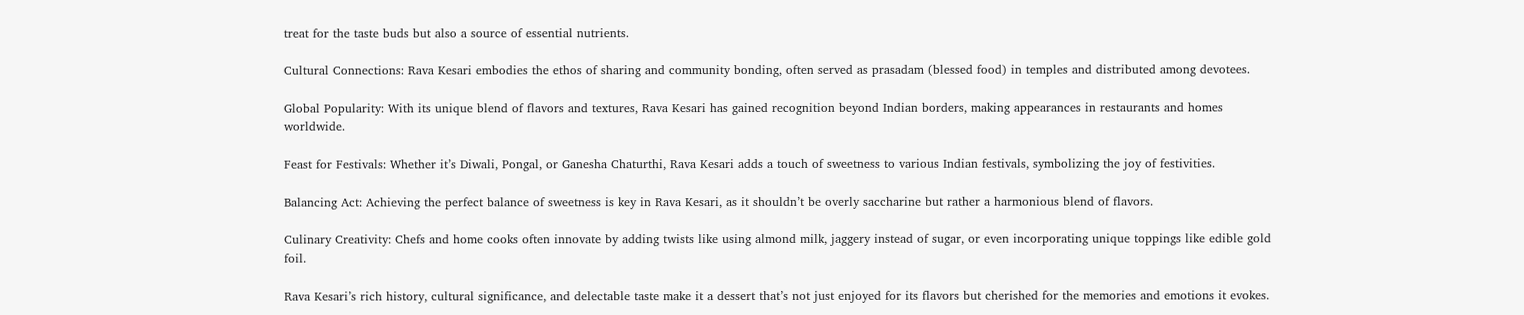treat for the taste buds but also a source of essential nutrients.

Cultural Connections: Rava Kesari embodies the ethos of sharing and community bonding, often served as prasadam (blessed food) in temples and distributed among devotees.

Global Popularity: With its unique blend of flavors and textures, Rava Kesari has gained recognition beyond Indian borders, making appearances in restaurants and homes worldwide.

Feast for Festivals: Whether it’s Diwali, Pongal, or Ganesha Chaturthi, Rava Kesari adds a touch of sweetness to various Indian festivals, symbolizing the joy of festivities.

Balancing Act: Achieving the perfect balance of sweetness is key in Rava Kesari, as it shouldn’t be overly saccharine but rather a harmonious blend of flavors.

Culinary Creativity: Chefs and home cooks often innovate by adding twists like using almond milk, jaggery instead of sugar, or even incorporating unique toppings like edible gold foil.

Rava Kesari’s rich history, cultural significance, and delectable taste make it a dessert that’s not just enjoyed for its flavors but cherished for the memories and emotions it evokes.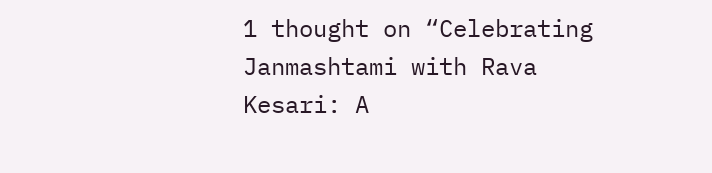1 thought on “Celebrating Janmashtami with Rava Kesari: A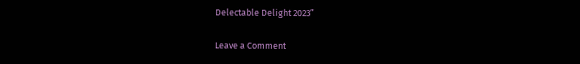Delectable Delight 2023”

Leave a Comment